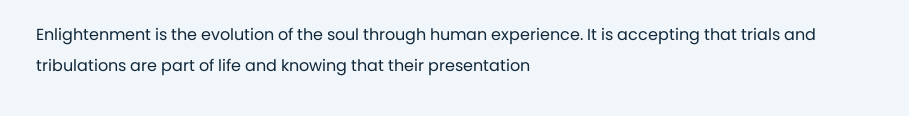Enlightenment is the evolution of the soul through human experience. It is accepting that trials and tribulations are part of life and knowing that their presentation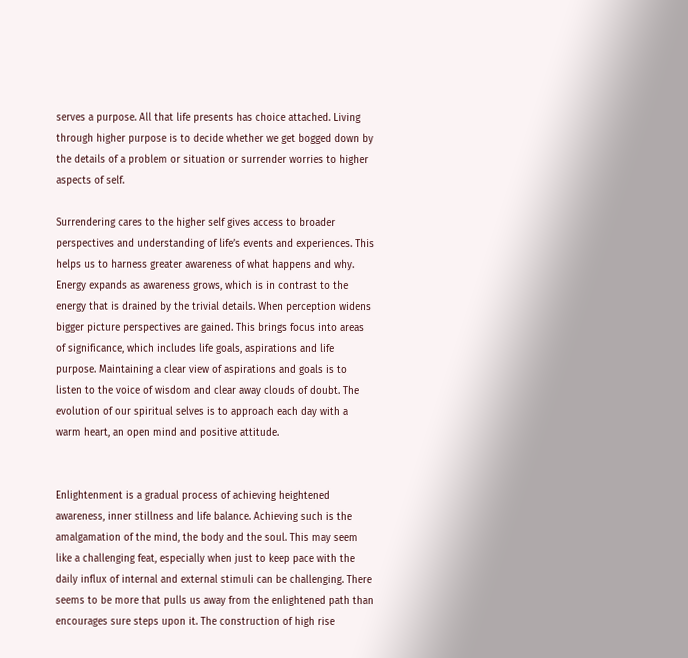serves a purpose. All that life presents has choice attached. Living through higher purpose is to decide whether we get bogged down by the details of a problem or situation or surrender worries to higher aspects of self.

Surrendering cares to the higher self gives access to broader perspectives and understanding of life’s events and experiences. This helps us to harness greater awareness of what happens and why. Energy expands as awareness grows, which is in contrast to the energy that is drained by the trivial details. When perception widens bigger picture perspectives are gained. This brings focus into areas of significance, which includes life goals, aspirations and life purpose. Maintaining a clear view of aspirations and goals is to listen to the voice of wisdom and clear away clouds of doubt. The evolution of our spiritual selves is to approach each day with a warm heart, an open mind and positive attitude.


Enlightenment is a gradual process of achieving heightened awareness, inner stillness and life balance. Achieving such is the amalgamation of the mind, the body and the soul. This may seem like a challenging feat, especially when just to keep pace with the daily influx of internal and external stimuli can be challenging. There seems to be more that pulls us away from the enlightened path than encourages sure steps upon it. The construction of high rise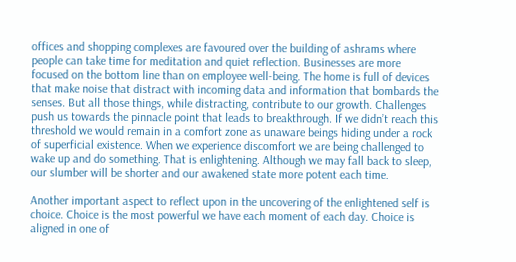offices and shopping complexes are favoured over the building of ashrams where people can take time for meditation and quiet reflection. Businesses are more focused on the bottom line than on employee well-being. The home is full of devices that make noise that distract with incoming data and information that bombards the senses. But all those things, while distracting, contribute to our growth. Challenges push us towards the pinnacle point that leads to breakthrough. If we didn’t reach this threshold we would remain in a comfort zone as unaware beings hiding under a rock of superficial existence. When we experience discomfort we are being challenged to wake up and do something. That is enlightening. Although we may fall back to sleep, our slumber will be shorter and our awakened state more potent each time.

Another important aspect to reflect upon in the uncovering of the enlightened self is choice. Choice is the most powerful we have each moment of each day. Choice is aligned in one of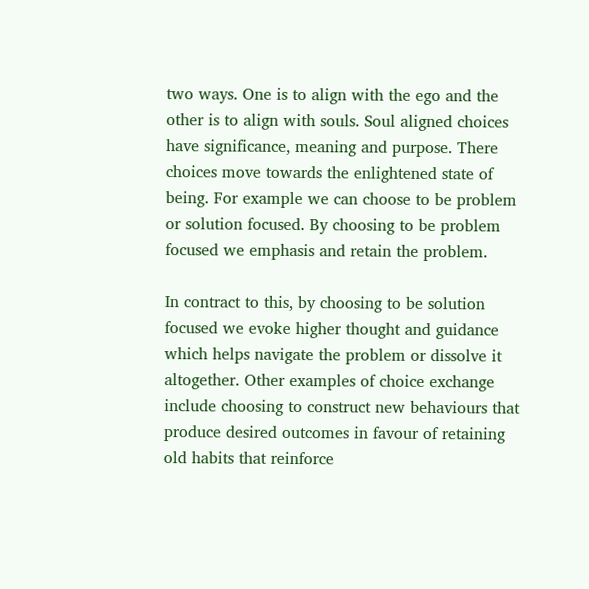two ways. One is to align with the ego and the other is to align with souls. Soul aligned choices have significance, meaning and purpose. There choices move towards the enlightened state of being. For example we can choose to be problem or solution focused. By choosing to be problem focused we emphasis and retain the problem.

In contract to this, by choosing to be solution focused we evoke higher thought and guidance which helps navigate the problem or dissolve it altogether. Other examples of choice exchange include choosing to construct new behaviours that produce desired outcomes in favour of retaining old habits that reinforce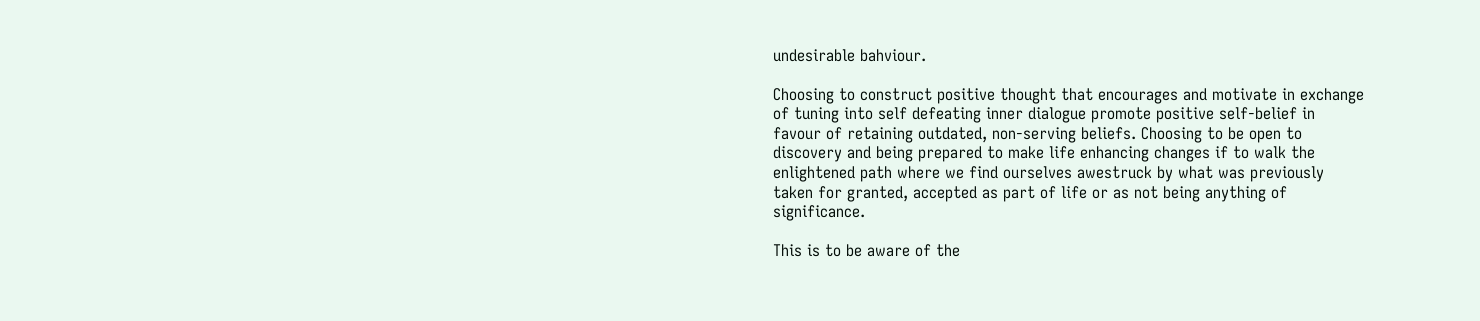undesirable bahviour.

Choosing to construct positive thought that encourages and motivate in exchange of tuning into self defeating inner dialogue promote positive self-belief in favour of retaining outdated, non-serving beliefs. Choosing to be open to discovery and being prepared to make life enhancing changes if to walk the enlightened path where we find ourselves awestruck by what was previously taken for granted, accepted as part of life or as not being anything of significance.

This is to be aware of the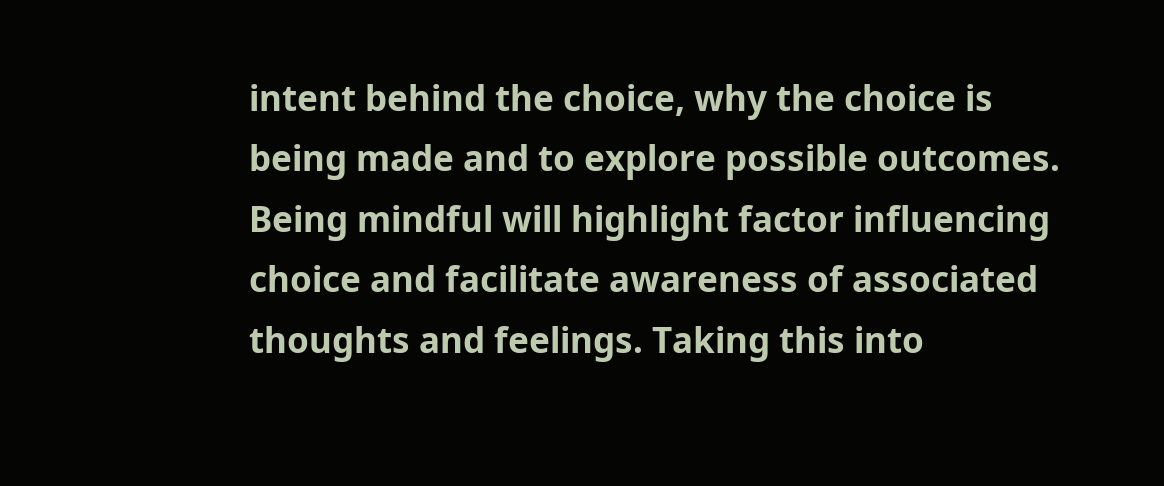intent behind the choice, why the choice is being made and to explore possible outcomes. Being mindful will highlight factor influencing choice and facilitate awareness of associated thoughts and feelings. Taking this into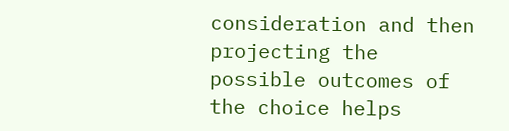consideration and then projecting the possible outcomes of the choice helps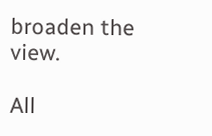broaden the view.

All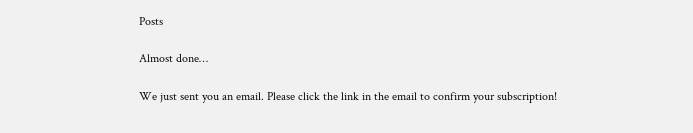Posts

Almost done…

We just sent you an email. Please click the link in the email to confirm your subscription!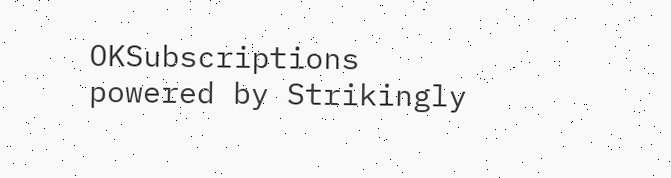OKSubscriptions powered by Strikingly